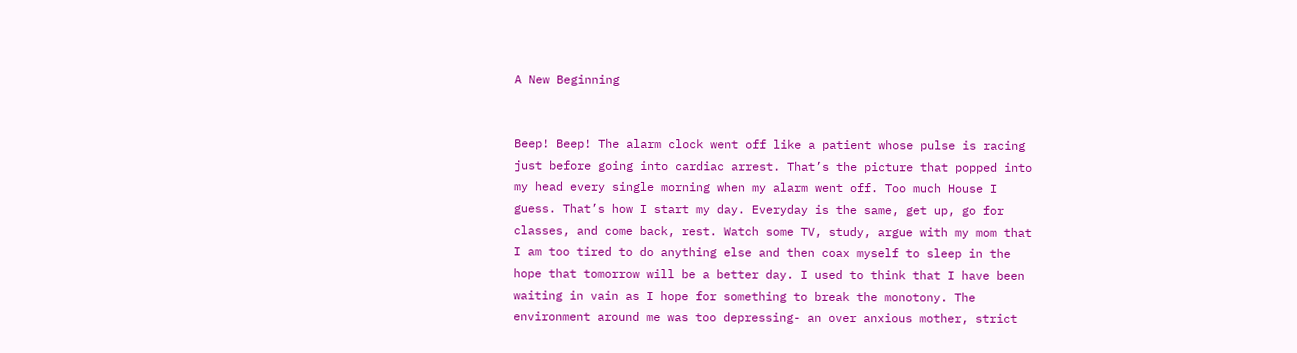A New Beginning


Beep! Beep! The alarm clock went off like a patient whose pulse is racing just before going into cardiac arrest. That’s the picture that popped into my head every single morning when my alarm went off. Too much House I guess. That’s how I start my day. Everyday is the same, get up, go for classes, and come back, rest. Watch some TV, study, argue with my mom that I am too tired to do anything else and then coax myself to sleep in the hope that tomorrow will be a better day. I used to think that I have been waiting in vain as I hope for something to break the monotony. The environment around me was too depressing- an over anxious mother, strict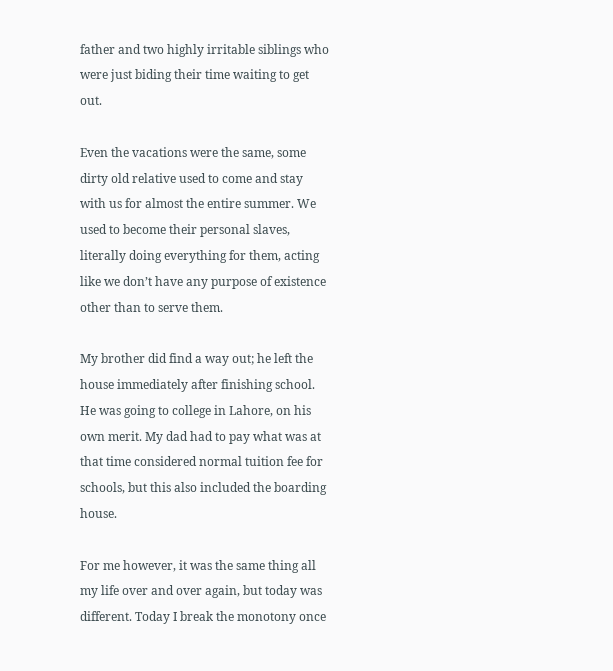father and two highly irritable siblings who were just biding their time waiting to get out.

Even the vacations were the same, some dirty old relative used to come and stay with us for almost the entire summer. We used to become their personal slaves, literally doing everything for them, acting like we don’t have any purpose of existence other than to serve them.

My brother did find a way out; he left the house immediately after finishing school. He was going to college in Lahore, on his own merit. My dad had to pay what was at that time considered normal tuition fee for schools, but this also included the boarding house.

For me however, it was the same thing all my life over and over again, but today was different. Today I break the monotony once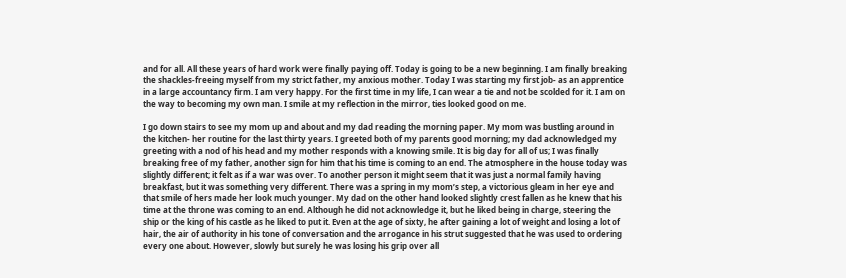and for all. All these years of hard work were finally paying off. Today is going to be a new beginning. I am finally breaking the shackles-freeing myself from my strict father, my anxious mother. Today I was starting my first job- as an apprentice in a large accountancy firm. I am very happy. For the first time in my life, I can wear a tie and not be scolded for it. I am on the way to becoming my own man. I smile at my reflection in the mirror, ties looked good on me.

I go down stairs to see my mom up and about and my dad reading the morning paper. My mom was bustling around in the kitchen- her routine for the last thirty years. I greeted both of my parents good morning; my dad acknowledged my greeting with a nod of his head and my mother responds with a knowing smile. It is big day for all of us; I was finally breaking free of my father, another sign for him that his time is coming to an end. The atmosphere in the house today was slightly different; it felt as if a war was over. To another person it might seem that it was just a normal family having breakfast, but it was something very different. There was a spring in my mom’s step, a victorious gleam in her eye and that smile of hers made her look much younger. My dad on the other hand looked slightly crest fallen as he knew that his time at the throne was coming to an end. Although he did not acknowledge it, but he liked being in charge, steering the ship or the king of his castle as he liked to put it. Even at the age of sixty, he after gaining a lot of weight and losing a lot of hair, the air of authority in his tone of conversation and the arrogance in his strut suggested that he was used to ordering every one about. However, slowly but surely he was losing his grip over all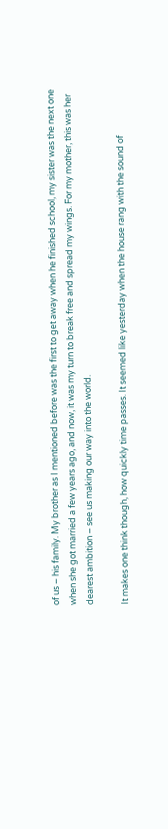of us – his family. My brother as I mentioned before was the first to get away when he finished school, my sister was the next one when she got married a few years ago, and now, it was my turn to break free and spread my wings. For my mother, this was her dearest ambition – see us making our way into the world.

It makes one think though, how quickly time passes. It seemed like yesterday when the house rang with the sound of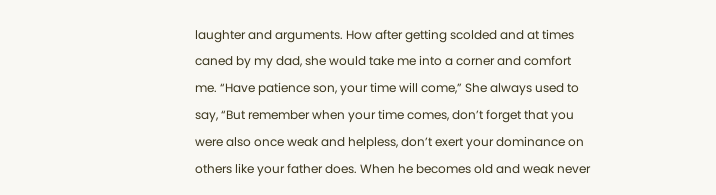laughter and arguments. How after getting scolded and at times caned by my dad, she would take me into a corner and comfort me. “Have patience son, your time will come,” She always used to say, “But remember when your time comes, don’t forget that you were also once weak and helpless, don’t exert your dominance on others like your father does. When he becomes old and weak never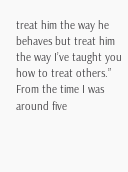treat him the way he behaves but treat him the way I’ve taught you how to treat others.” From the time I was around five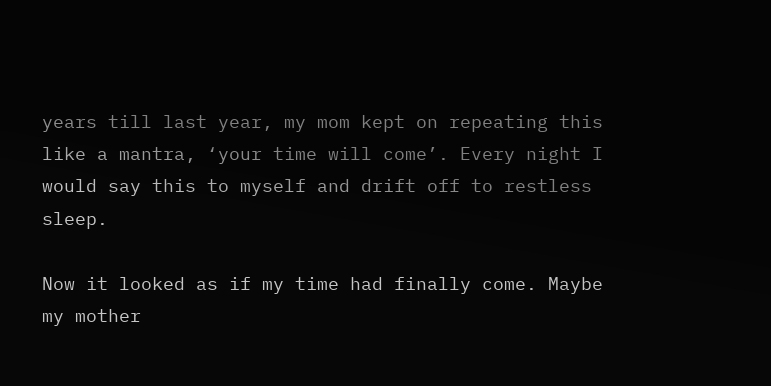years till last year, my mom kept on repeating this like a mantra, ‘your time will come’. Every night I would say this to myself and drift off to restless sleep.

Now it looked as if my time had finally come. Maybe my mother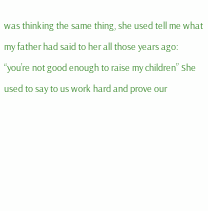was thinking the same thing, she used tell me what my father had said to her all those years ago: “you’re not good enough to raise my children” She used to say to us work hard and prove our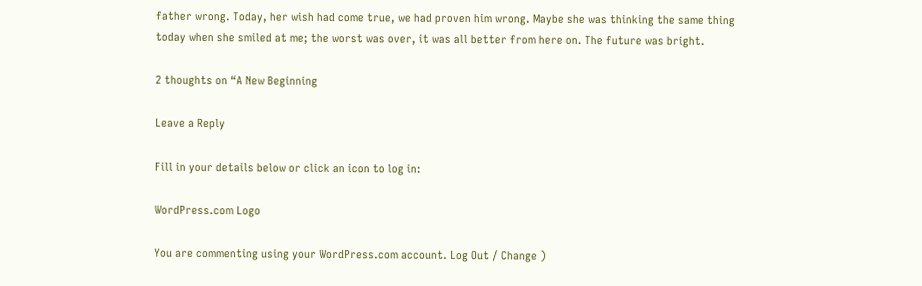father wrong. Today, her wish had come true, we had proven him wrong. Maybe she was thinking the same thing today when she smiled at me; the worst was over, it was all better from here on. The future was bright.

2 thoughts on “A New Beginning

Leave a Reply

Fill in your details below or click an icon to log in:

WordPress.com Logo

You are commenting using your WordPress.com account. Log Out / Change )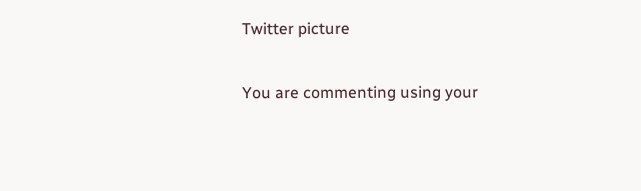Twitter picture

You are commenting using your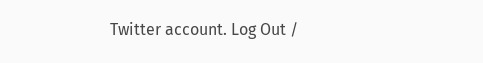Twitter account. Log Out /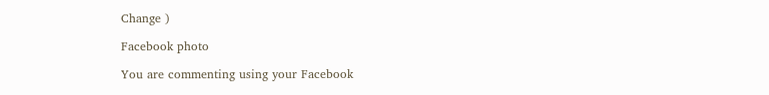Change )

Facebook photo

You are commenting using your Facebook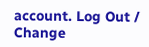account. Log Out / Change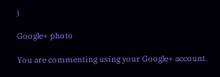)

Google+ photo

You are commenting using your Google+ account.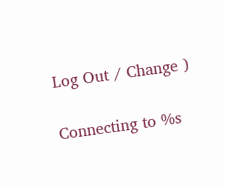Log Out / Change )

Connecting to %s